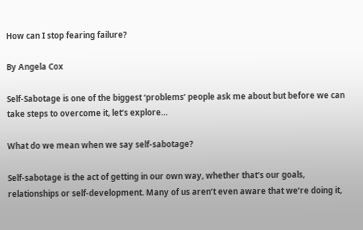How can I stop fearing failure?

By Angela Cox

Self-Sabotage is one of the biggest ‘problems’ people ask me about but before we can take steps to overcome it, let’s explore…

What do we mean when we say self-sabotage?

Self-sabotage is the act of getting in our own way, whether that’s our goals, relationships or self-development. Many of us aren’t even aware that we’re doing it,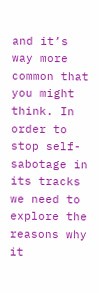and it’s way more common that you might think. In order to stop self-sabotage in its tracks we need to explore the reasons why it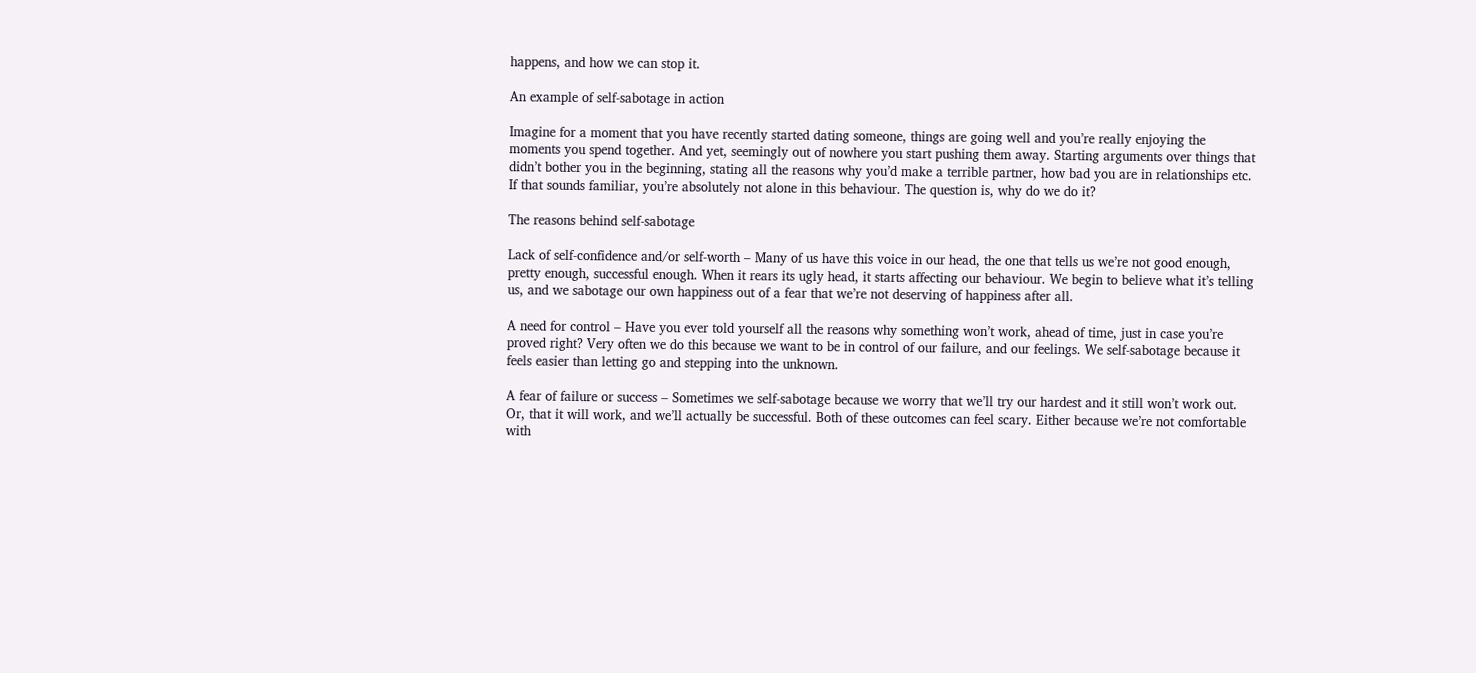happens, and how we can stop it.

An example of self-sabotage in action

Imagine for a moment that you have recently started dating someone, things are going well and you’re really enjoying the moments you spend together. And yet, seemingly out of nowhere you start pushing them away. Starting arguments over things that didn’t bother you in the beginning, stating all the reasons why you’d make a terrible partner, how bad you are in relationships etc. If that sounds familiar, you’re absolutely not alone in this behaviour. The question is, why do we do it?

The reasons behind self-sabotage

Lack of self-confidence and/or self-worth – Many of us have this voice in our head, the one that tells us we’re not good enough, pretty enough, successful enough. When it rears its ugly head, it starts affecting our behaviour. We begin to believe what it’s telling us, and we sabotage our own happiness out of a fear that we’re not deserving of happiness after all.

A need for control – Have you ever told yourself all the reasons why something won’t work, ahead of time, just in case you’re proved right? Very often we do this because we want to be in control of our failure, and our feelings. We self-sabotage because it feels easier than letting go and stepping into the unknown.

A fear of failure or success – Sometimes we self-sabotage because we worry that we’ll try our hardest and it still won’t work out. Or, that it will work, and we’ll actually be successful. Both of these outcomes can feel scary. Either because we’re not comfortable with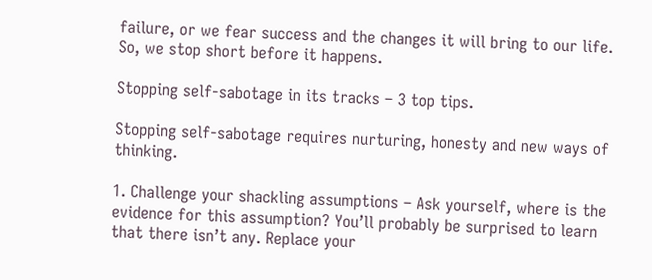failure, or we fear success and the changes it will bring to our life. So, we stop short before it happens.

Stopping self-sabotage in its tracks – 3 top tips.

Stopping self-sabotage requires nurturing, honesty and new ways of thinking.

1. Challenge your shackling assumptions – Ask yourself, where is the evidence for this assumption? You’ll probably be surprised to learn that there isn’t any. Replace your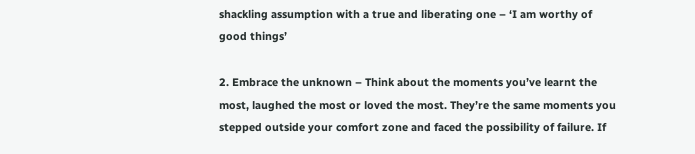shackling assumption with a true and liberating one – ‘I am worthy of good things’

2. Embrace the unknown – Think about the moments you’ve learnt the most, laughed the most or loved the most. They’re the same moments you stepped outside your comfort zone and faced the possibility of failure. If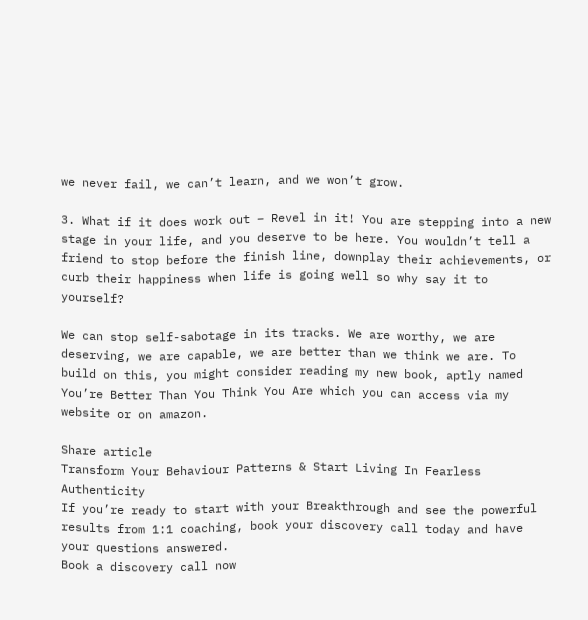we never fail, we can’t learn, and we won’t grow.

3. What if it does work out – Revel in it! You are stepping into a new stage in your life, and you deserve to be here. You wouldn’t tell a friend to stop before the finish line, downplay their achievements, or curb their happiness when life is going well so why say it to yourself?

We can stop self-sabotage in its tracks. We are worthy, we are deserving, we are capable, we are better than we think we are. To build on this, you might consider reading my new book, aptly named You’re Better Than You Think You Are which you can access via my website or on amazon.

Share article
Transform Your Behaviour Patterns & Start Living In Fearless Authenticity
If you’re ready to start with your Breakthrough and see the powerful results from 1:1 coaching, book your discovery call today and have your questions answered.
Book a discovery call now